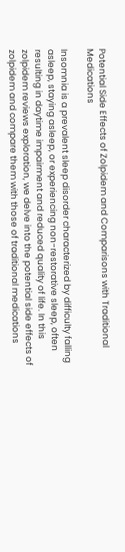Potential Side Effects of Zolpidem and Comparisons with Traditional Medications

Insomnia is a prevalent sleep disorder characterized by difficulty falling asleep, staying asleep, or experiencing non-restorative sleep, often resulting in daytime impairment and reduced quality of life. In this zolpidem reviews exploration, we delve into the potential side effects of zolpidem and compare them with those of traditional medications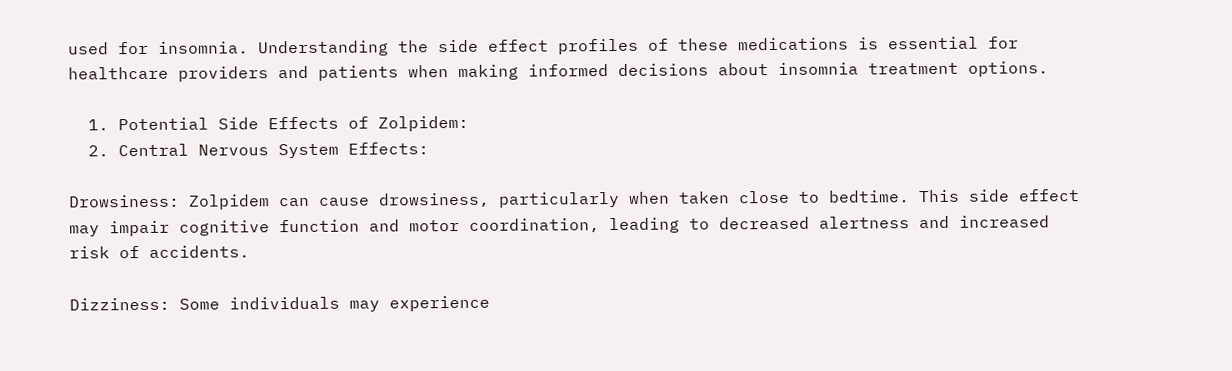used for insomnia. Understanding the side effect profiles of these medications is essential for healthcare providers and patients when making informed decisions about insomnia treatment options.

  1. Potential Side Effects of Zolpidem:
  2. Central Nervous System Effects:

Drowsiness: Zolpidem can cause drowsiness, particularly when taken close to bedtime. This side effect may impair cognitive function and motor coordination, leading to decreased alertness and increased risk of accidents.

Dizziness: Some individuals may experience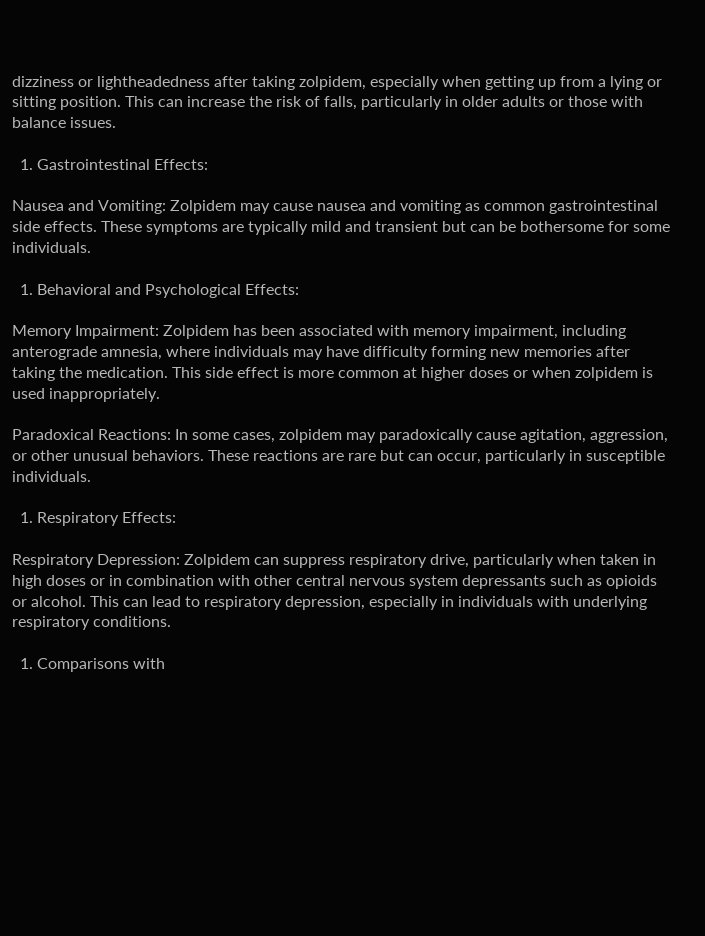dizziness or lightheadedness after taking zolpidem, especially when getting up from a lying or sitting position. This can increase the risk of falls, particularly in older adults or those with balance issues.

  1. Gastrointestinal Effects:

Nausea and Vomiting: Zolpidem may cause nausea and vomiting as common gastrointestinal side effects. These symptoms are typically mild and transient but can be bothersome for some individuals.

  1. Behavioral and Psychological Effects:

Memory Impairment: Zolpidem has been associated with memory impairment, including anterograde amnesia, where individuals may have difficulty forming new memories after taking the medication. This side effect is more common at higher doses or when zolpidem is used inappropriately.

Paradoxical Reactions: In some cases, zolpidem may paradoxically cause agitation, aggression, or other unusual behaviors. These reactions are rare but can occur, particularly in susceptible individuals.

  1. Respiratory Effects:

Respiratory Depression: Zolpidem can suppress respiratory drive, particularly when taken in high doses or in combination with other central nervous system depressants such as opioids or alcohol. This can lead to respiratory depression, especially in individuals with underlying respiratory conditions.

  1. Comparisons with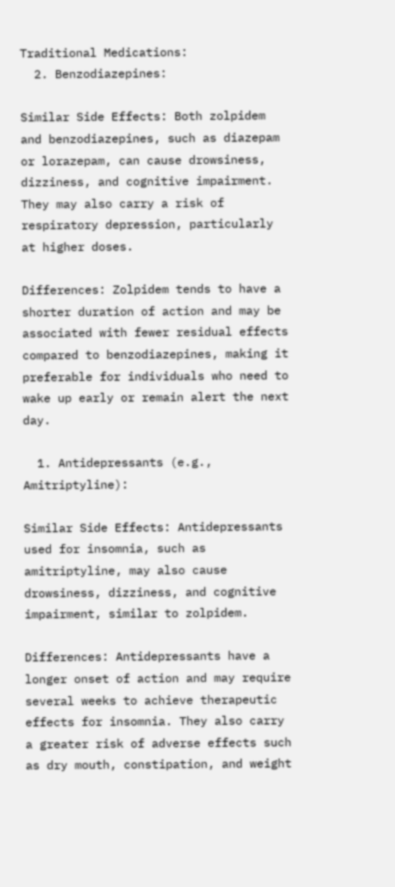Traditional Medications:
  2. Benzodiazepines:

Similar Side Effects: Both zolpidem and benzodiazepines, such as diazepam or lorazepam, can cause drowsiness, dizziness, and cognitive impairment. They may also carry a risk of respiratory depression, particularly at higher doses.

Differences: Zolpidem tends to have a shorter duration of action and may be associated with fewer residual effects compared to benzodiazepines, making it preferable for individuals who need to wake up early or remain alert the next day.

  1. Antidepressants (e.g., Amitriptyline):

Similar Side Effects: Antidepressants used for insomnia, such as amitriptyline, may also cause drowsiness, dizziness, and cognitive impairment, similar to zolpidem.

Differences: Antidepressants have a longer onset of action and may require several weeks to achieve therapeutic effects for insomnia. They also carry a greater risk of adverse effects such as dry mouth, constipation, and weight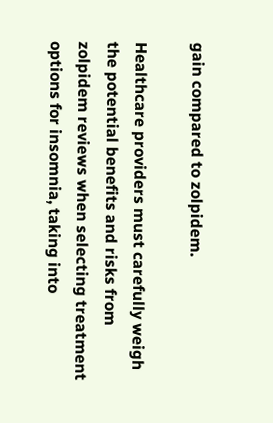gain compared to zolpidem.

Healthcare providers must carefully weigh the potential benefits and risks from zolpidem reviews when selecting treatment options for insomnia, taking into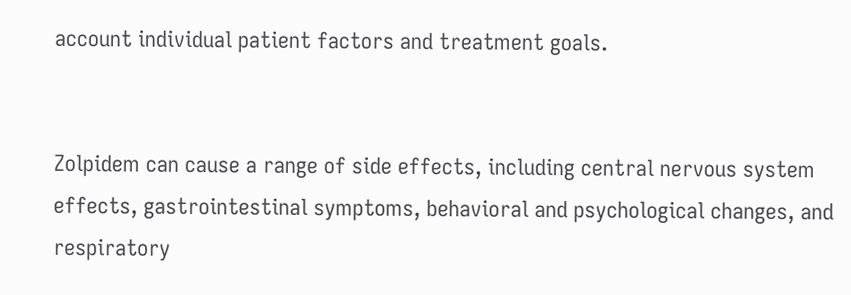account individual patient factors and treatment goals.


Zolpidem can cause a range of side effects, including central nervous system effects, gastrointestinal symptoms, behavioral and psychological changes, and respiratory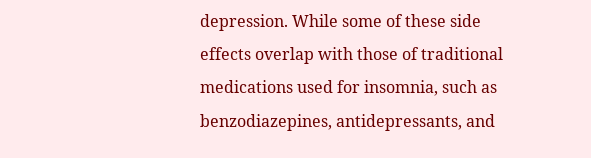depression. While some of these side effects overlap with those of traditional medications used for insomnia, such as benzodiazepines, antidepressants, and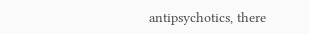antipsychotics, there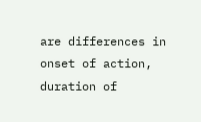are differences in onset of action, duration of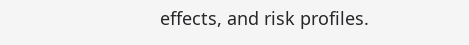effects, and risk profiles.